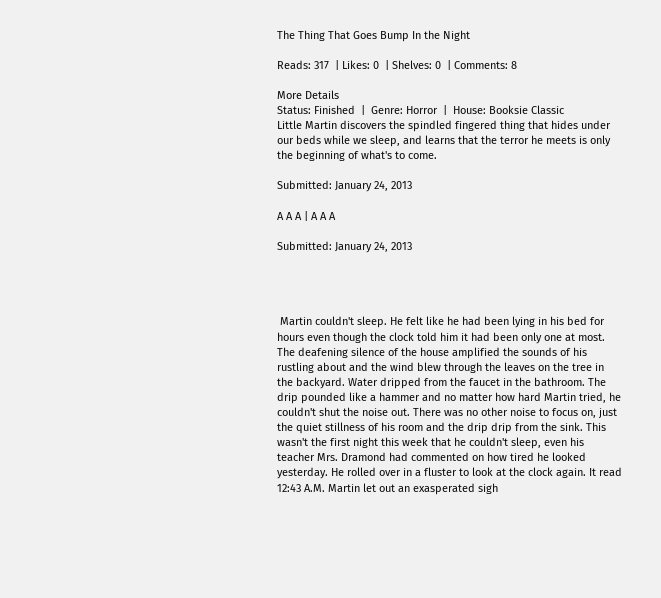The Thing That Goes Bump In the Night

Reads: 317  | Likes: 0  | Shelves: 0  | Comments: 8

More Details
Status: Finished  |  Genre: Horror  |  House: Booksie Classic
Little Martin discovers the spindled fingered thing that hides under our beds while we sleep, and learns that the terror he meets is only the beginning of what's to come.

Submitted: January 24, 2013

A A A | A A A

Submitted: January 24, 2013




 Martin couldn't sleep. He felt like he had been lying in his bed for hours even though the clock told him it had been only one at most. The deafening silence of the house amplified the sounds of his rustling about and the wind blew through the leaves on the tree in the backyard. Water dripped from the faucet in the bathroom. The drip pounded like a hammer and no matter how hard Martin tried, he couldn't shut the noise out. There was no other noise to focus on, just the quiet stillness of his room and the drip drip from the sink. This wasn't the first night this week that he couldn't sleep, even his teacher Mrs. Dramond had commented on how tired he looked yesterday. He rolled over in a fluster to look at the clock again. It read 12:43 A.M. Martin let out an exasperated sigh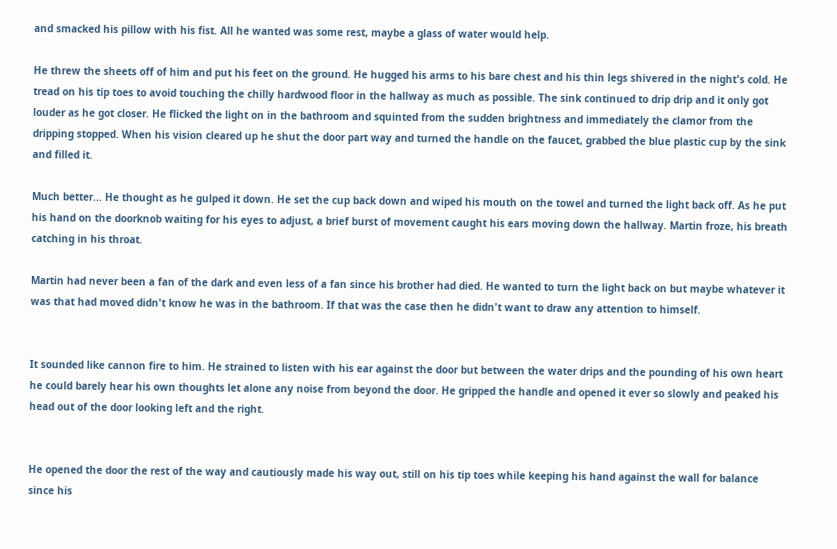and smacked his pillow with his fist. All he wanted was some rest, maybe a glass of water would help.

He threw the sheets off of him and put his feet on the ground. He hugged his arms to his bare chest and his thin legs shivered in the night's cold. He tread on his tip toes to avoid touching the chilly hardwood floor in the hallway as much as possible. The sink continued to drip drip and it only got louder as he got closer. He flicked the light on in the bathroom and squinted from the sudden brightness and immediately the clamor from the dripping stopped. When his vision cleared up he shut the door part way and turned the handle on the faucet, grabbed the blue plastic cup by the sink and filled it.

Much better... He thought as he gulped it down. He set the cup back down and wiped his mouth on the towel and turned the light back off. As he put his hand on the doorknob waiting for his eyes to adjust, a brief burst of movement caught his ears moving down the hallway. Martin froze, his breath catching in his throat.

Martin had never been a fan of the dark and even less of a fan since his brother had died. He wanted to turn the light back on but maybe whatever it was that had moved didn't know he was in the bathroom. If that was the case then he didn't want to draw any attention to himself.


It sounded like cannon fire to him. He strained to listen with his ear against the door but between the water drips and the pounding of his own heart he could barely hear his own thoughts let alone any noise from beyond the door. He gripped the handle and opened it ever so slowly and peaked his head out of the door looking left and the right.


He opened the door the rest of the way and cautiously made his way out, still on his tip toes while keeping his hand against the wall for balance since his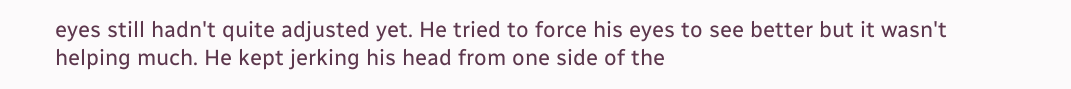eyes still hadn't quite adjusted yet. He tried to force his eyes to see better but it wasn't helping much. He kept jerking his head from one side of the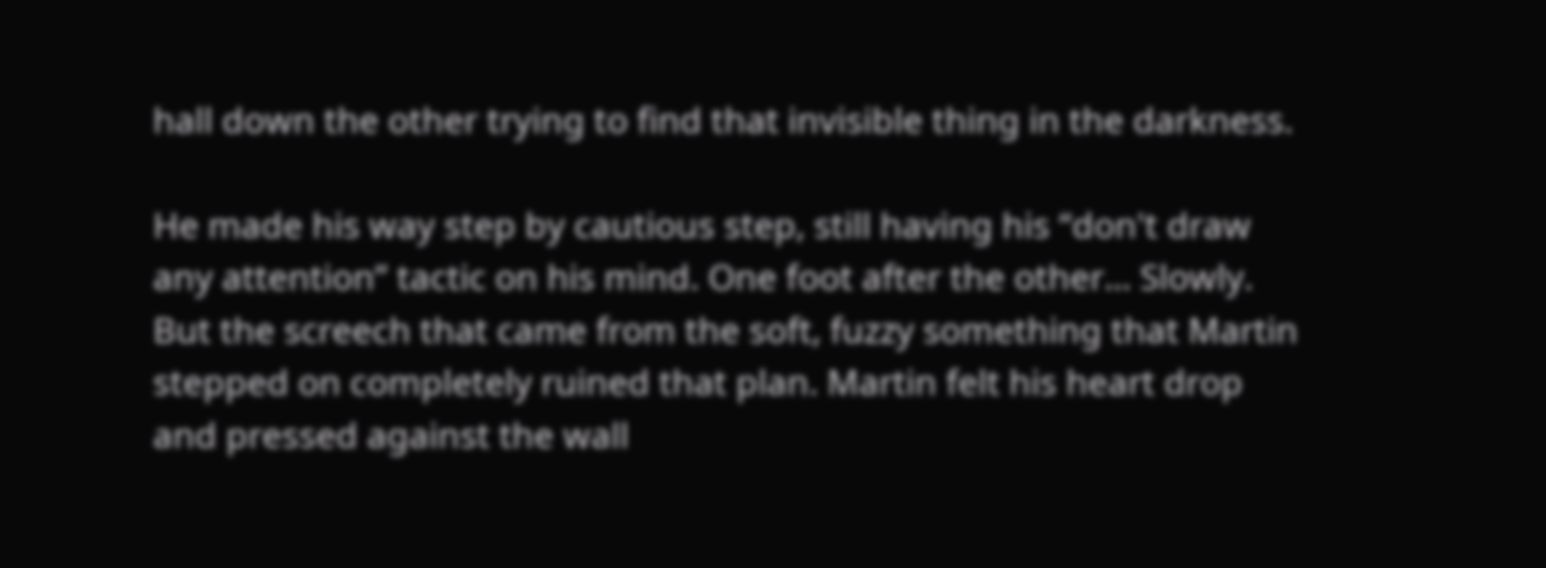hall down the other trying to find that invisible thing in the darkness.

He made his way step by cautious step, still having his “don't draw any attention” tactic on his mind. One foot after the other... Slowly. But the screech that came from the soft, fuzzy something that Martin stepped on completely ruined that plan. Martin felt his heart drop and pressed against the wall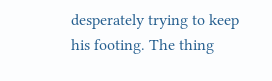desperately trying to keep his footing. The thing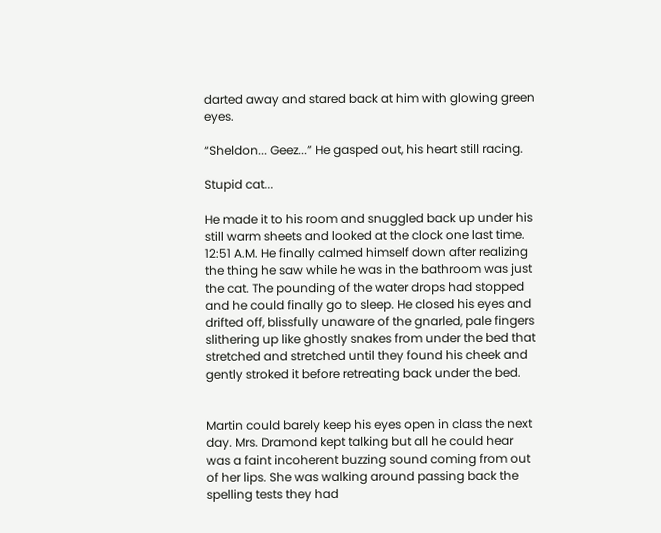darted away and stared back at him with glowing green eyes.

“Sheldon... Geez...” He gasped out, his heart still racing.

Stupid cat...

He made it to his room and snuggled back up under his still warm sheets and looked at the clock one last time. 12:51 A.M. He finally calmed himself down after realizing the thing he saw while he was in the bathroom was just the cat. The pounding of the water drops had stopped and he could finally go to sleep. He closed his eyes and drifted off, blissfully unaware of the gnarled, pale fingers slithering up like ghostly snakes from under the bed that stretched and stretched until they found his cheek and gently stroked it before retreating back under the bed.


Martin could barely keep his eyes open in class the next day. Mrs. Dramond kept talking but all he could hear was a faint incoherent buzzing sound coming from out of her lips. She was walking around passing back the spelling tests they had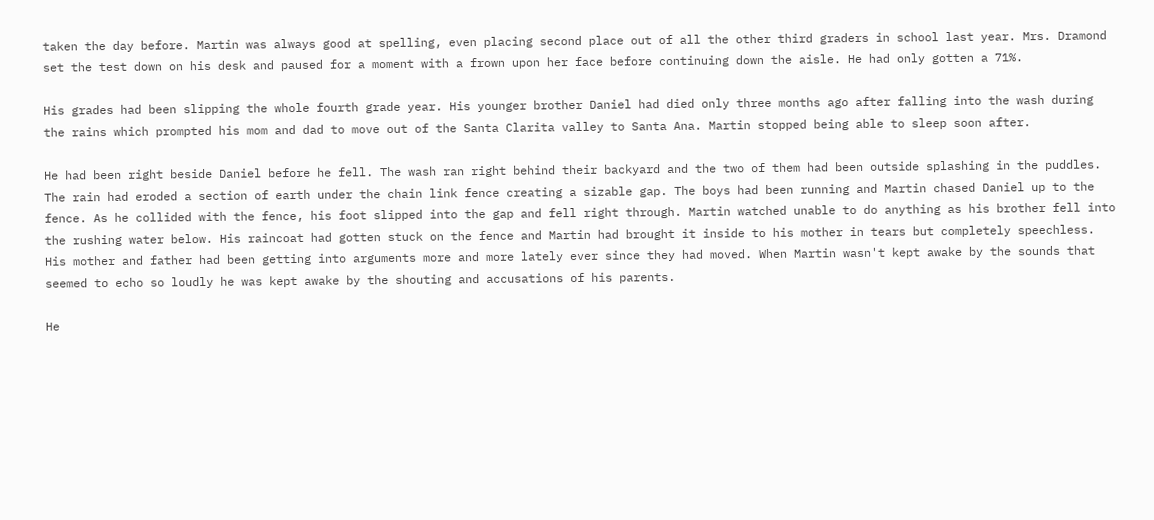taken the day before. Martin was always good at spelling, even placing second place out of all the other third graders in school last year. Mrs. Dramond set the test down on his desk and paused for a moment with a frown upon her face before continuing down the aisle. He had only gotten a 71%.

His grades had been slipping the whole fourth grade year. His younger brother Daniel had died only three months ago after falling into the wash during the rains which prompted his mom and dad to move out of the Santa Clarita valley to Santa Ana. Martin stopped being able to sleep soon after.

He had been right beside Daniel before he fell. The wash ran right behind their backyard and the two of them had been outside splashing in the puddles. The rain had eroded a section of earth under the chain link fence creating a sizable gap. The boys had been running and Martin chased Daniel up to the fence. As he collided with the fence, his foot slipped into the gap and fell right through. Martin watched unable to do anything as his brother fell into the rushing water below. His raincoat had gotten stuck on the fence and Martin had brought it inside to his mother in tears but completely speechless. His mother and father had been getting into arguments more and more lately ever since they had moved. When Martin wasn't kept awake by the sounds that seemed to echo so loudly he was kept awake by the shouting and accusations of his parents.

He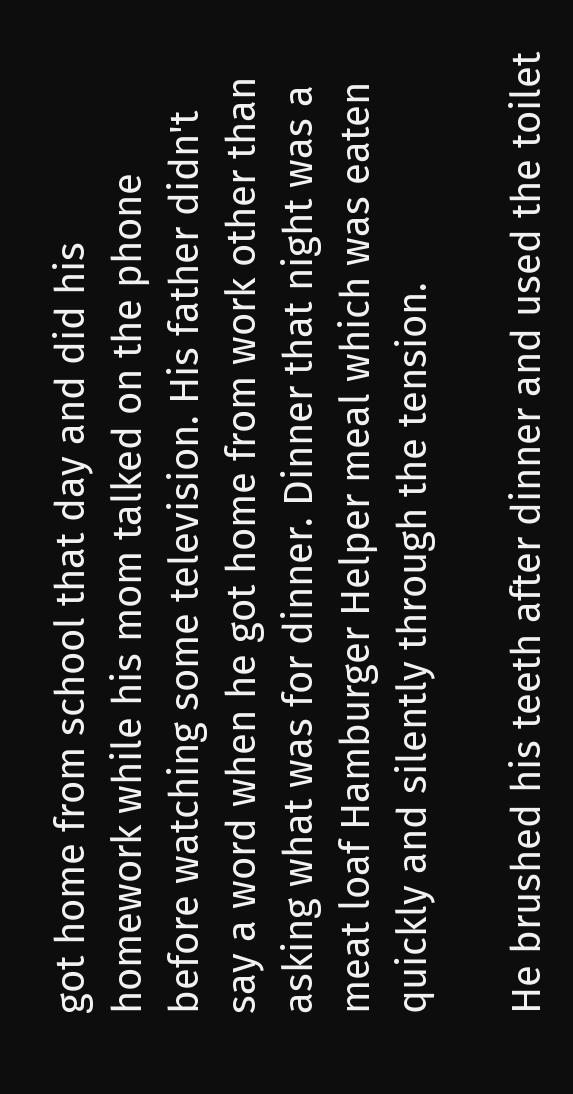got home from school that day and did his homework while his mom talked on the phone before watching some television. His father didn't say a word when he got home from work other than asking what was for dinner. Dinner that night was a meat loaf Hamburger Helper meal which was eaten quickly and silently through the tension.

He brushed his teeth after dinner and used the toilet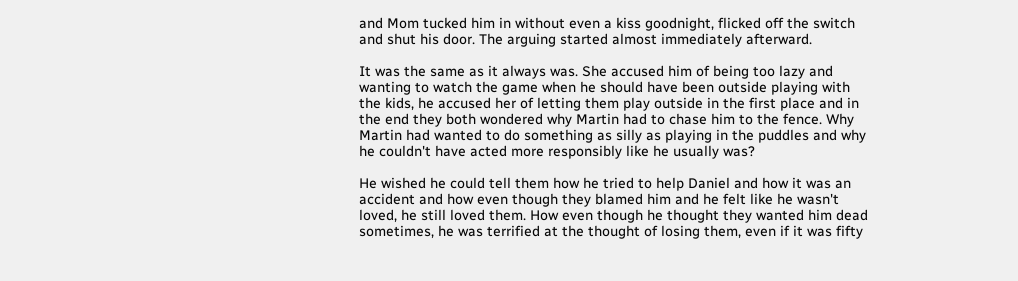and Mom tucked him in without even a kiss goodnight, flicked off the switch and shut his door. The arguing started almost immediately afterward.

It was the same as it always was. She accused him of being too lazy and wanting to watch the game when he should have been outside playing with the kids, he accused her of letting them play outside in the first place and in the end they both wondered why Martin had to chase him to the fence. Why Martin had wanted to do something as silly as playing in the puddles and why he couldn't have acted more responsibly like he usually was?

He wished he could tell them how he tried to help Daniel and how it was an accident and how even though they blamed him and he felt like he wasn't loved, he still loved them. How even though he thought they wanted him dead sometimes, he was terrified at the thought of losing them, even if it was fifty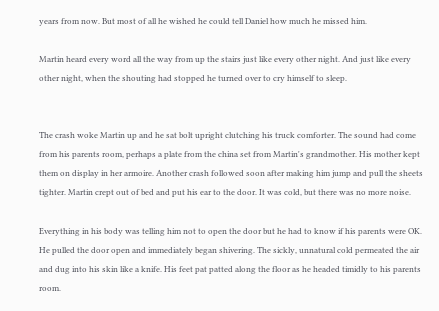years from now. But most of all he wished he could tell Daniel how much he missed him.

Martin heard every word all the way from up the stairs just like every other night. And just like every other night, when the shouting had stopped he turned over to cry himself to sleep.


The crash woke Martin up and he sat bolt upright clutching his truck comforter. The sound had come from his parents room, perhaps a plate from the china set from Martin's grandmother. His mother kept them on display in her armoire. Another crash followed soon after making him jump and pull the sheets tighter. Martin crept out of bed and put his ear to the door. It was cold, but there was no more noise.

Everything in his body was telling him not to open the door but he had to know if his parents were OK. He pulled the door open and immediately began shivering. The sickly, unnatural cold permeated the air and dug into his skin like a knife. His feet pat patted along the floor as he headed timidly to his parents room.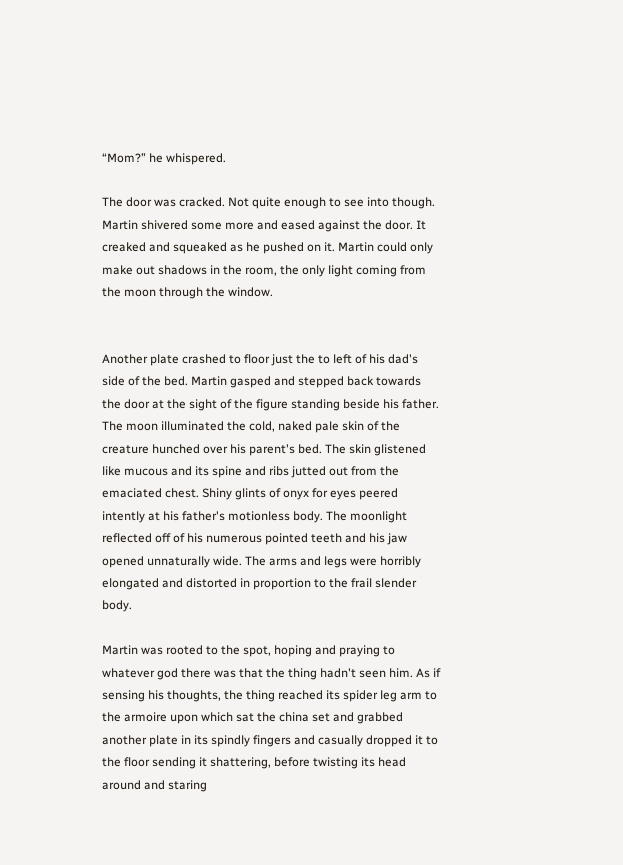“Mom?” he whispered.

The door was cracked. Not quite enough to see into though. Martin shivered some more and eased against the door. It creaked and squeaked as he pushed on it. Martin could only make out shadows in the room, the only light coming from the moon through the window.


Another plate crashed to floor just the to left of his dad's side of the bed. Martin gasped and stepped back towards the door at the sight of the figure standing beside his father. The moon illuminated the cold, naked pale skin of the creature hunched over his parent's bed. The skin glistened like mucous and its spine and ribs jutted out from the emaciated chest. Shiny glints of onyx for eyes peered intently at his father's motionless body. The moonlight reflected off of his numerous pointed teeth and his jaw opened unnaturally wide. The arms and legs were horribly elongated and distorted in proportion to the frail slender body.

Martin was rooted to the spot, hoping and praying to whatever god there was that the thing hadn't seen him. As if sensing his thoughts, the thing reached its spider leg arm to the armoire upon which sat the china set and grabbed another plate in its spindly fingers and casually dropped it to the floor sending it shattering, before twisting its head around and staring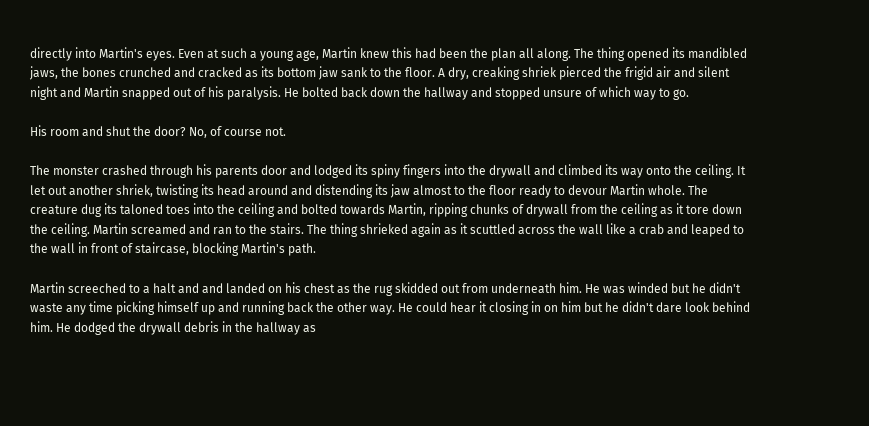directly into Martin's eyes. Even at such a young age, Martin knew this had been the plan all along. The thing opened its mandibled jaws, the bones crunched and cracked as its bottom jaw sank to the floor. A dry, creaking shriek pierced the frigid air and silent night and Martin snapped out of his paralysis. He bolted back down the hallway and stopped unsure of which way to go.

His room and shut the door? No, of course not.

The monster crashed through his parents door and lodged its spiny fingers into the drywall and climbed its way onto the ceiling. It let out another shriek, twisting its head around and distending its jaw almost to the floor ready to devour Martin whole. The creature dug its taloned toes into the ceiling and bolted towards Martin, ripping chunks of drywall from the ceiling as it tore down the ceiling. Martin screamed and ran to the stairs. The thing shrieked again as it scuttled across the wall like a crab and leaped to the wall in front of staircase, blocking Martin's path.

Martin screeched to a halt and and landed on his chest as the rug skidded out from underneath him. He was winded but he didn't waste any time picking himself up and running back the other way. He could hear it closing in on him but he didn't dare look behind him. He dodged the drywall debris in the hallway as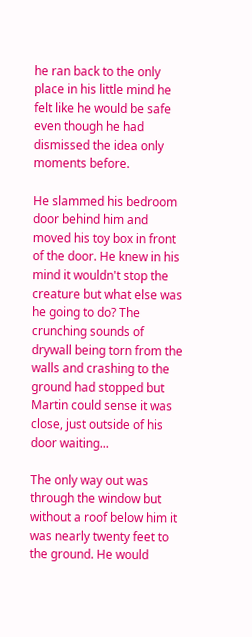he ran back to the only place in his little mind he felt like he would be safe even though he had dismissed the idea only moments before.

He slammed his bedroom door behind him and moved his toy box in front of the door. He knew in his mind it wouldn't stop the creature but what else was he going to do? The crunching sounds of drywall being torn from the walls and crashing to the ground had stopped but Martin could sense it was close, just outside of his door waiting...

The only way out was through the window but without a roof below him it was nearly twenty feet to the ground. He would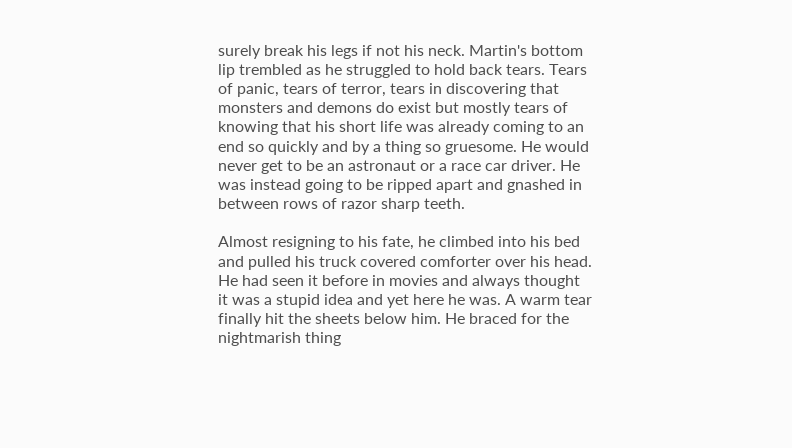surely break his legs if not his neck. Martin's bottom lip trembled as he struggled to hold back tears. Tears of panic, tears of terror, tears in discovering that monsters and demons do exist but mostly tears of knowing that his short life was already coming to an end so quickly and by a thing so gruesome. He would never get to be an astronaut or a race car driver. He was instead going to be ripped apart and gnashed in between rows of razor sharp teeth.

Almost resigning to his fate, he climbed into his bed and pulled his truck covered comforter over his head. He had seen it before in movies and always thought it was a stupid idea and yet here he was. A warm tear finally hit the sheets below him. He braced for the nightmarish thing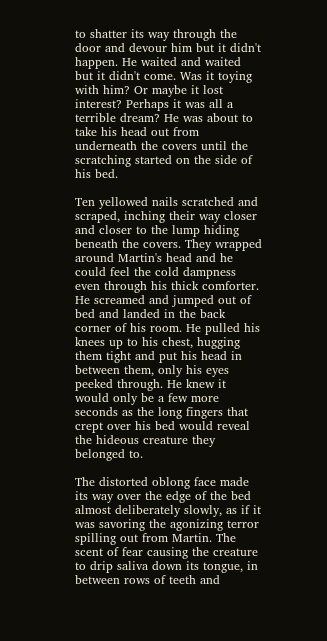to shatter its way through the door and devour him but it didn't happen. He waited and waited but it didn't come. Was it toying with him? Or maybe it lost interest? Perhaps it was all a terrible dream? He was about to take his head out from underneath the covers until the scratching started on the side of his bed.

Ten yellowed nails scratched and scraped, inching their way closer and closer to the lump hiding beneath the covers. They wrapped around Martin's head and he could feel the cold dampness even through his thick comforter. He screamed and jumped out of bed and landed in the back corner of his room. He pulled his knees up to his chest, hugging them tight and put his head in between them, only his eyes peeked through. He knew it would only be a few more seconds as the long fingers that crept over his bed would reveal the hideous creature they belonged to.

The distorted oblong face made its way over the edge of the bed almost deliberately slowly, as if it was savoring the agonizing terror spilling out from Martin. The scent of fear causing the creature to drip saliva down its tongue, in between rows of teeth and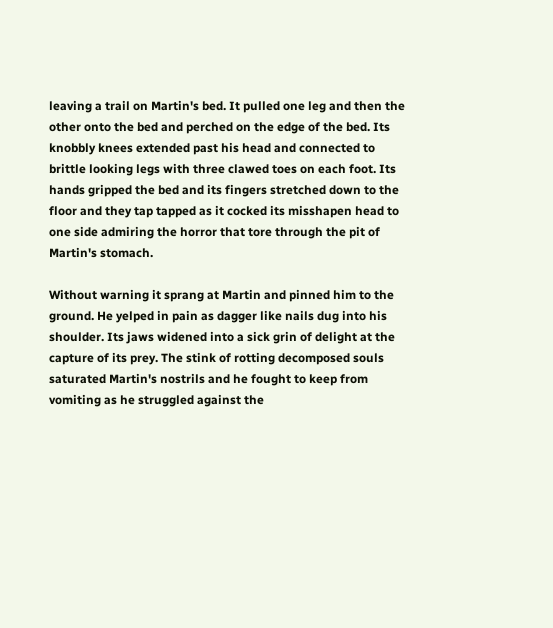leaving a trail on Martin's bed. It pulled one leg and then the other onto the bed and perched on the edge of the bed. Its knobbly knees extended past his head and connected to brittle looking legs with three clawed toes on each foot. Its hands gripped the bed and its fingers stretched down to the floor and they tap tapped as it cocked its misshapen head to one side admiring the horror that tore through the pit of Martin's stomach.

Without warning it sprang at Martin and pinned him to the ground. He yelped in pain as dagger like nails dug into his shoulder. Its jaws widened into a sick grin of delight at the capture of its prey. The stink of rotting decomposed souls saturated Martin's nostrils and he fought to keep from vomiting as he struggled against the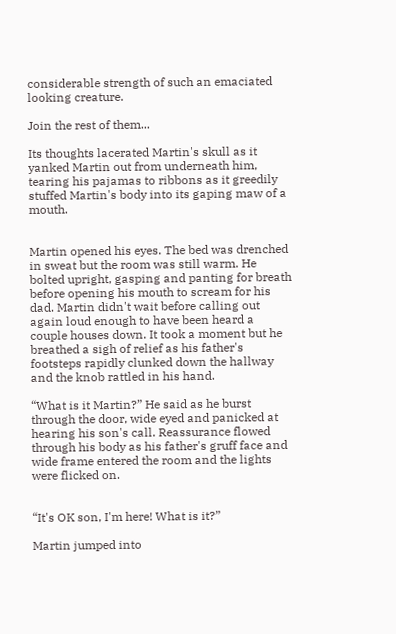considerable strength of such an emaciated looking creature.

Join the rest of them...

Its thoughts lacerated Martin's skull as it yanked Martin out from underneath him, tearing his pajamas to ribbons as it greedily stuffed Martin's body into its gaping maw of a mouth.


Martin opened his eyes. The bed was drenched in sweat but the room was still warm. He bolted upright, gasping and panting for breath before opening his mouth to scream for his dad. Martin didn't wait before calling out again loud enough to have been heard a couple houses down. It took a moment but he breathed a sigh of relief as his father's footsteps rapidly clunked down the hallway and the knob rattled in his hand.

“What is it Martin?” He said as he burst through the door, wide eyed and panicked at hearing his son's call. Reassurance flowed through his body as his father's gruff face and wide frame entered the room and the lights were flicked on.


“It's OK son, I'm here! What is it?”

Martin jumped into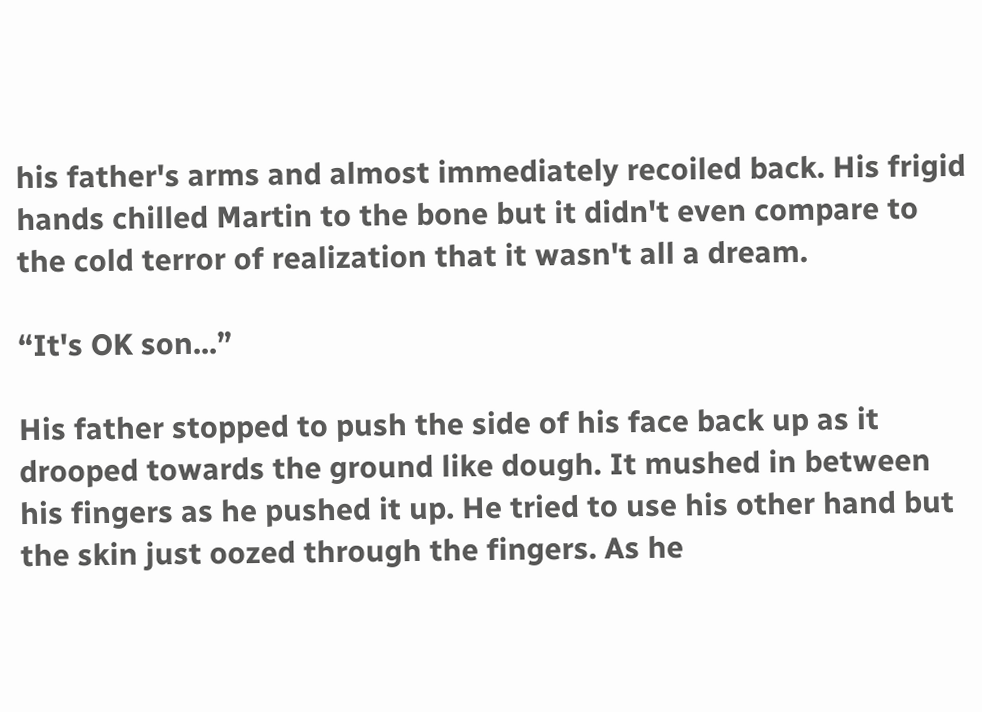his father's arms and almost immediately recoiled back. His frigid hands chilled Martin to the bone but it didn't even compare to the cold terror of realization that it wasn't all a dream.

“It's OK son...”

His father stopped to push the side of his face back up as it drooped towards the ground like dough. It mushed in between his fingers as he pushed it up. He tried to use his other hand but the skin just oozed through the fingers. As he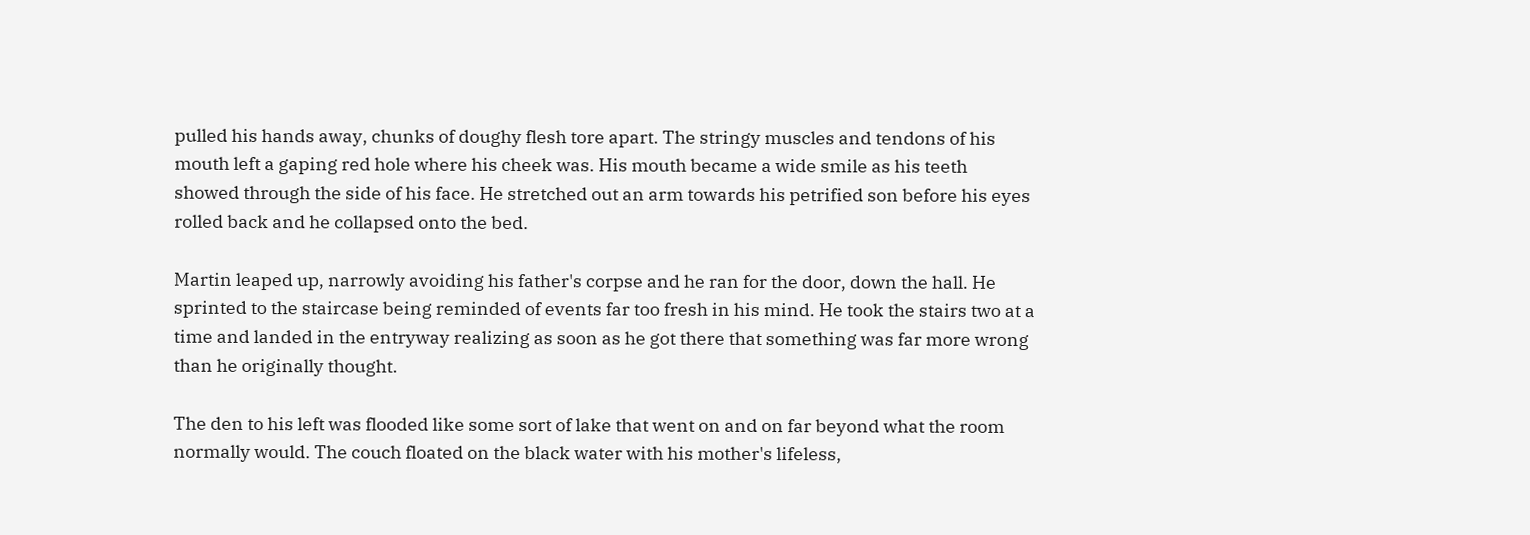pulled his hands away, chunks of doughy flesh tore apart. The stringy muscles and tendons of his mouth left a gaping red hole where his cheek was. His mouth became a wide smile as his teeth showed through the side of his face. He stretched out an arm towards his petrified son before his eyes rolled back and he collapsed onto the bed.

Martin leaped up, narrowly avoiding his father's corpse and he ran for the door, down the hall. He sprinted to the staircase being reminded of events far too fresh in his mind. He took the stairs two at a time and landed in the entryway realizing as soon as he got there that something was far more wrong than he originally thought.

The den to his left was flooded like some sort of lake that went on and on far beyond what the room normally would. The couch floated on the black water with his mother's lifeless,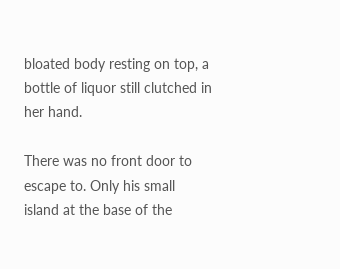bloated body resting on top, a bottle of liquor still clutched in her hand.

There was no front door to escape to. Only his small island at the base of the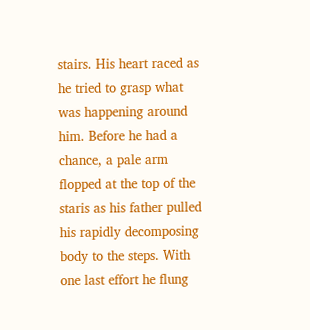stairs. His heart raced as he tried to grasp what was happening around him. Before he had a chance, a pale arm flopped at the top of the staris as his father pulled his rapidly decomposing body to the steps. With one last effort he flung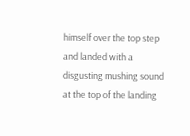himself over the top step and landed with a disgusting mushing sound at the top of the landing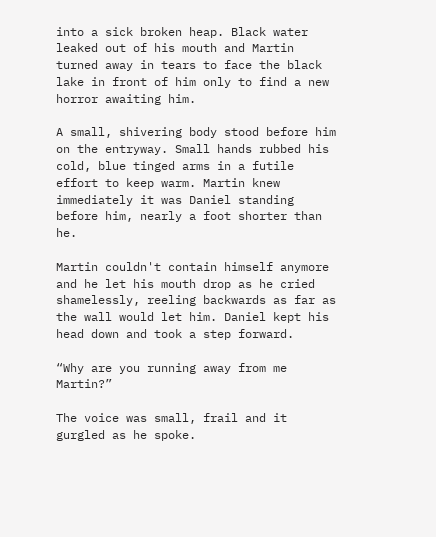into a sick broken heap. Black water leaked out of his mouth and Martin turned away in tears to face the black lake in front of him only to find a new horror awaiting him.

A small, shivering body stood before him on the entryway. Small hands rubbed his cold, blue tinged arms in a futile effort to keep warm. Martin knew immediately it was Daniel standing before him, nearly a foot shorter than he.

Martin couldn't contain himself anymore and he let his mouth drop as he cried shamelessly, reeling backwards as far as the wall would let him. Daniel kept his head down and took a step forward.

“Why are you running away from me Martin?”

The voice was small, frail and it gurgled as he spoke.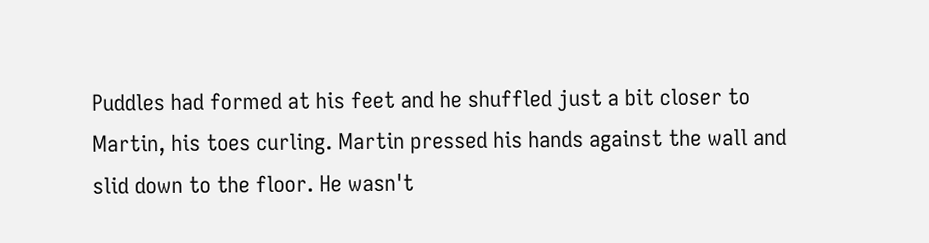Puddles had formed at his feet and he shuffled just a bit closer to Martin, his toes curling. Martin pressed his hands against the wall and slid down to the floor. He wasn't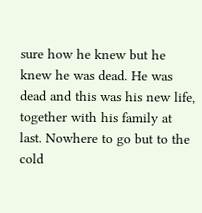sure how he knew but he knew he was dead. He was dead and this was his new life, together with his family at last. Nowhere to go but to the cold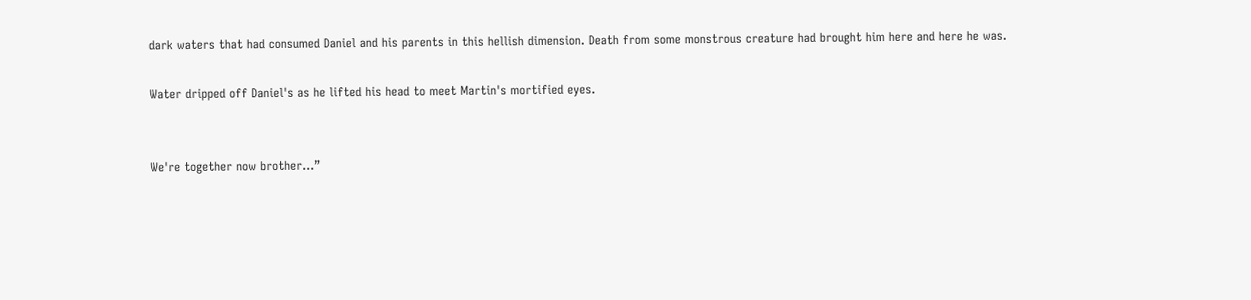dark waters that had consumed Daniel and his parents in this hellish dimension. Death from some monstrous creature had brought him here and here he was.

Water dripped off Daniel's as he lifted his head to meet Martin's mortified eyes.


We're together now brother...”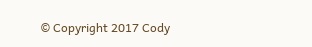© Copyright 2017 Cody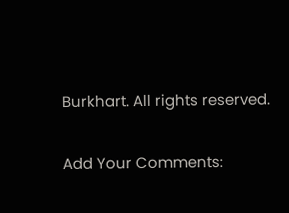Burkhart. All rights reserved.

Add Your Comments: